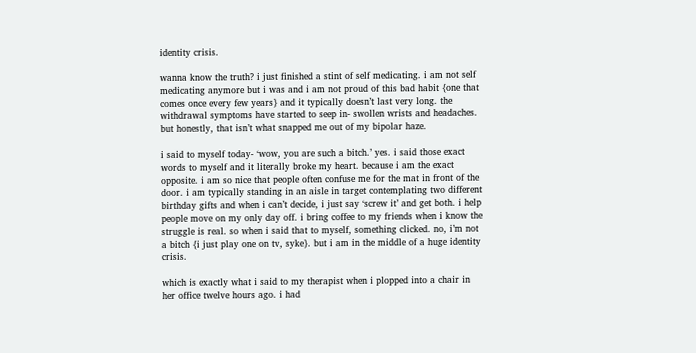identity crisis.

wanna know the truth? i just finished a stint of self medicating. i am not self medicating anymore but i was and i am not proud of this bad habit {one that comes once every few years} and it typically doesn’t last very long. the withdrawal symptoms have started to seep in- swollen wrists and headaches. but honestly, that isn’t what snapped me out of my bipolar haze.

i said to myself today- ‘wow, you are such a bitch.’ yes. i said those exact words to myself and it literally broke my heart. because i am the exact opposite. i am so nice that people often confuse me for the mat in front of the door. i am typically standing in an aisle in target contemplating two different birthday gifts and when i can’t decide, i just say ‘screw it’ and get both. i help people move on my only day off. i bring coffee to my friends when i know the struggle is real. so when i said that to myself, something clicked. no, i’m not a bitch {i just play one on tv, syke}. but i am in the middle of a huge identity crisis.

which is exactly what i said to my therapist when i plopped into a chair in her office twelve hours ago. i had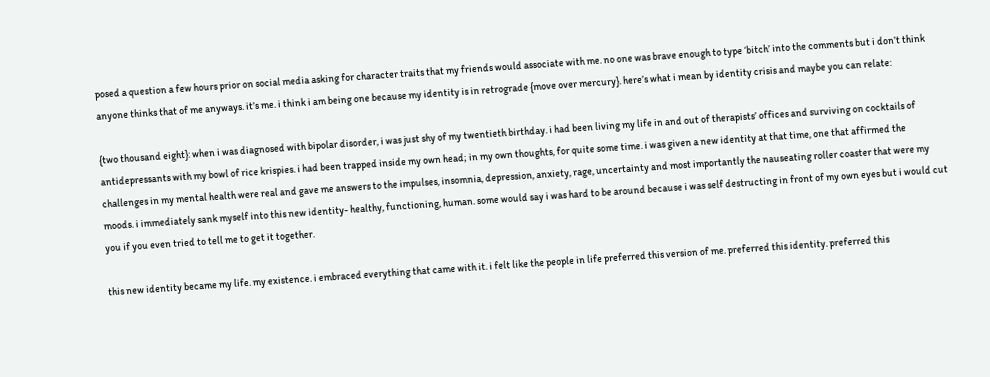posed a question a few hours prior on social media asking for character traits that my friends would associate with me. no one was brave enough to type ‘bitch’ into the comments but i don’t think anyone thinks that of me anyways. it’s me. i think i am being one because my identity is in retrograde {move over mercury}. here’s what i mean by identity crisis and maybe you can relate:

{two thousand eight}: when i was diagnosed with bipolar disorder, i was just shy of my twentieth birthday. i had been living my life in and out of therapists’ offices and surviving on cocktails of antidepressants with my bowl of rice krispies. i had been trapped inside my own head; in my own thoughts, for quite some time. i was given a new identity at that time, one that affirmed the challenges in my mental health were real and gave me answers to the impulses, insomnia, depression, anxiety, rage, uncertainty and most importantly the nauseating roller coaster that were my moods. i immediately sank myself into this new identity- healthy, functioning, human. some would say i was hard to be around because i was self destructing in front of my own eyes but i would cut you if you even tried to tell me to get it together.

this new identity became my life. my existence. i embraced everything that came with it. i felt like the people in life preferred this version of me. preferred this identity. preferred this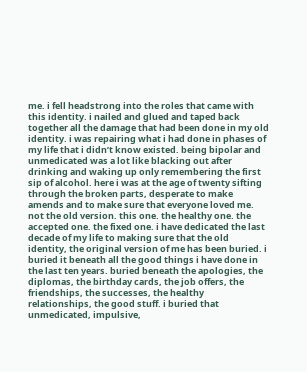me. i fell headstrong into the roles that came with this identity. i nailed and glued and taped back together all the damage that had been done in my old identity. i was repairing what i had done in phases of my life that i didn’t know existed. being bipolar and unmedicated was a lot like blacking out after drinking and waking up only remembering the first sip of alcohol. here i was at the age of twenty sifting through the broken parts, desperate to make amends and to make sure that everyone loved me. not the old version. this one. the healthy one. the accepted one. the fixed one. i have dedicated the last decade of my life to making sure that the old identity, the original version of me has been buried. i buried it beneath all the good things i have done in the last ten years. buried beneath the apologies, the diplomas, the birthday cards, the job offers, the friendships, the successes, the healthy relationships, the good stuff. i buried that unmedicated, impulsive,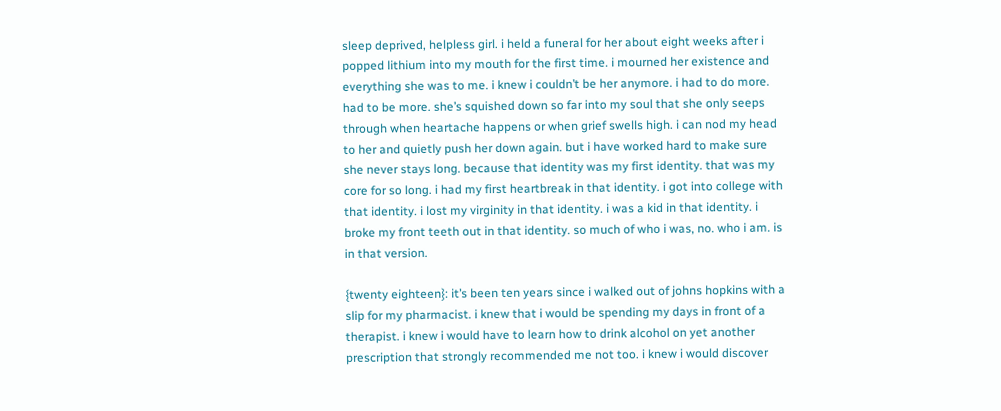sleep deprived, helpless girl. i held a funeral for her about eight weeks after i popped lithium into my mouth for the first time. i mourned her existence and everything she was to me. i knew i couldn’t be her anymore. i had to do more. had to be more. she’s squished down so far into my soul that she only seeps through when heartache happens or when grief swells high. i can nod my head to her and quietly push her down again. but i have worked hard to make sure she never stays long. because that identity was my first identity. that was my core for so long. i had my first heartbreak in that identity. i got into college with that identity. i lost my virginity in that identity. i was a kid in that identity. i broke my front teeth out in that identity. so much of who i was, no. who i am. is in that version.

{twenty eighteen}: it’s been ten years since i walked out of johns hopkins with a slip for my pharmacist. i knew that i would be spending my days in front of a therapist. i knew i would have to learn how to drink alcohol on yet another prescription that strongly recommended me not too. i knew i would discover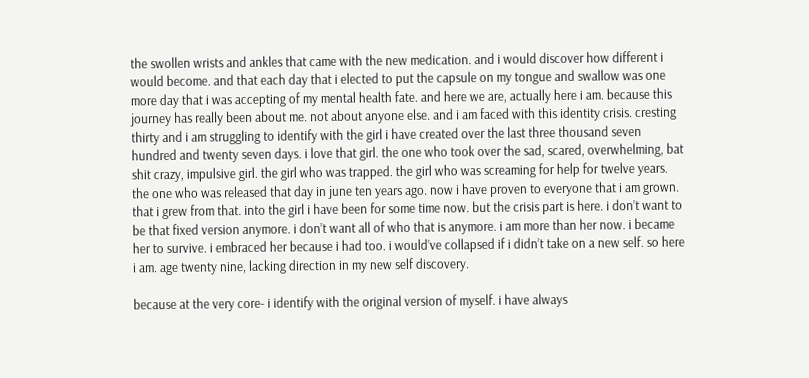the swollen wrists and ankles that came with the new medication. and i would discover how different i would become. and that each day that i elected to put the capsule on my tongue and swallow was one more day that i was accepting of my mental health fate. and here we are, actually here i am. because this journey has really been about me. not about anyone else. and i am faced with this identity crisis. cresting thirty and i am struggling to identify with the girl i have created over the last three thousand seven hundred and twenty seven days. i love that girl. the one who took over the sad, scared, overwhelming, bat shit crazy, impulsive girl. the girl who was trapped. the girl who was screaming for help for twelve years. the one who was released that day in june ten years ago. now i have proven to everyone that i am grown. that i grew from that. into the girl i have been for some time now. but the crisis part is here. i don’t want to be that fixed version anymore. i don’t want all of who that is anymore. i am more than her now. i became her to survive. i embraced her because i had too. i would’ve collapsed if i didn’t take on a new self. so here i am. age twenty nine, lacking direction in my new self discovery.

because at the very core- i identify with the original version of myself. i have always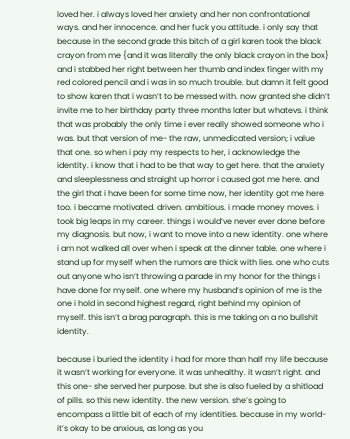loved her. i always loved her anxiety and her non confrontational ways. and her innocence. and her fuck you attitude. i only say that because in the second grade this bitch of a girl karen took the black crayon from me {and it was literally the only black crayon in the box} and i stabbed her right between her thumb and index finger with my red colored pencil and i was in so much trouble. but damn it felt good to show karen that i wasn’t to be messed with. now granted she didn’t invite me to her birthday party three months later but whatevs. i think that was probably the only time i ever really showed someone who i was. but that version of me- the raw, unmedicated version; i value that one. so when i pay my respects to her, i acknowledge the identity. i know that i had to be that way to get here. that the anxiety and sleeplessness and straight up horror i caused got me here. and the girl that i have been for some time now, her identity got me here too. i became motivated. driven. ambitious. i made money moves. i took big leaps in my career. things i would’ve never ever done before my diagnosis. but now, i want to move into a new identity. one where i am not walked all over when i speak at the dinner table. one where i stand up for myself when the rumors are thick with lies. one who cuts out anyone who isn’t throwing a parade in my honor for the things i have done for myself. one where my husband’s opinion of me is the one i hold in second highest regard, right behind my opinion of myself. this isn’t a brag paragraph. this is me taking on a no bullshit identity.

because i buried the identity i had for more than half my life because it wasn’t working for everyone. it was unhealthy. it wasn’t right. and this one- she served her purpose. but she is also fueled by a shitload of pills. so this new identity. the new version. she’s going to encompass a little bit of each of my identities. because in my world- it’s okay to be anxious, as long as you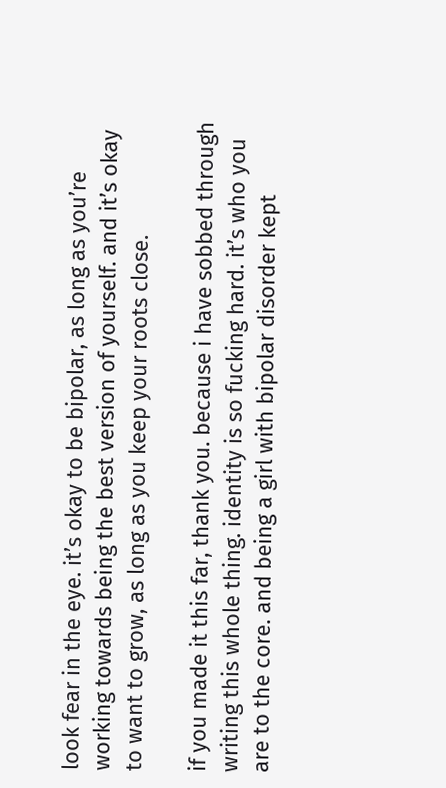look fear in the eye. it’s okay to be bipolar, as long as you’re working towards being the best version of yourself. and it’s okay to want to grow, as long as you keep your roots close.

if you made it this far, thank you. because i have sobbed through writing this whole thing. identity is so fucking hard. it’s who you are to the core. and being a girl with bipolar disorder kept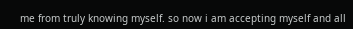me from truly knowing myself. so now i am accepting myself and all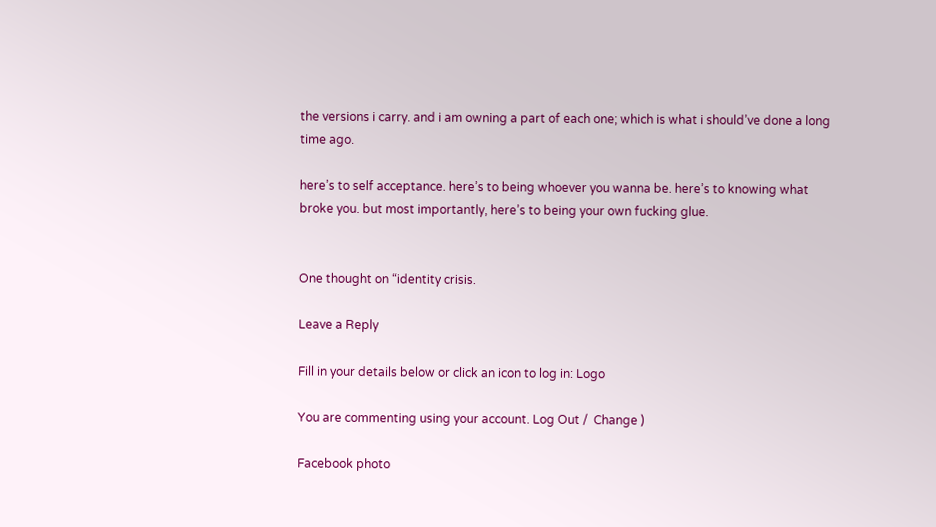the versions i carry. and i am owning a part of each one; which is what i should’ve done a long time ago.

here’s to self acceptance. here’s to being whoever you wanna be. here’s to knowing what broke you. but most importantly, here’s to being your own fucking glue.


One thought on “identity crisis.

Leave a Reply

Fill in your details below or click an icon to log in: Logo

You are commenting using your account. Log Out /  Change )

Facebook photo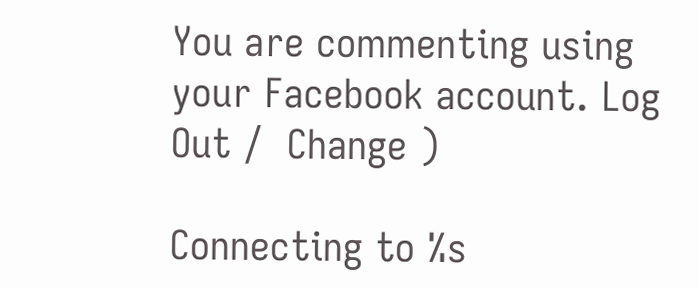You are commenting using your Facebook account. Log Out /  Change )

Connecting to %s